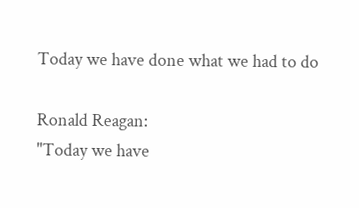Today we have done what we had to do

Ronald Reagan:
"Today we have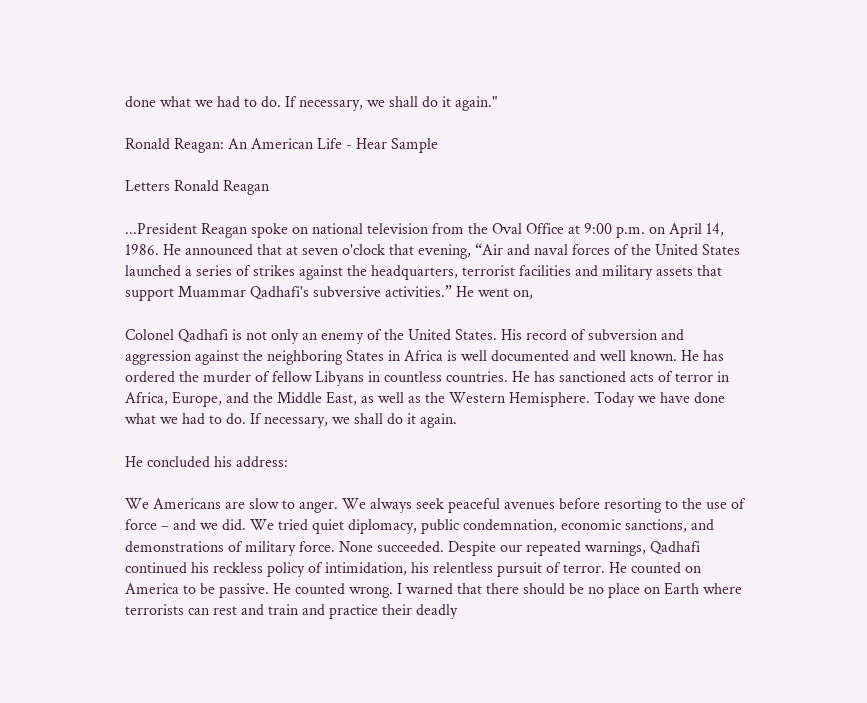done what we had to do. If necessary, we shall do it again."

Ronald Reagan: An American Life - Hear Sample

Letters Ronald Reagan

...President Reagan spoke on national television from the Oval Office at 9:00 p.m. on April 14, 1986. He announced that at seven o'clock that evening, “Air and naval forces of the United States launched a series of strikes against the headquarters, terrorist facilities and military assets that support Muammar Qadhafi's subversive activities.” He went on,

Colonel Qadhafi is not only an enemy of the United States. His record of subversion and aggression against the neighboring States in Africa is well documented and well known. He has ordered the murder of fellow Libyans in countless countries. He has sanctioned acts of terror in Africa, Europe, and the Middle East, as well as the Western Hemisphere. Today we have done what we had to do. If necessary, we shall do it again.

He concluded his address:

We Americans are slow to anger. We always seek peaceful avenues before resorting to the use of force – and we did. We tried quiet diplomacy, public condemnation, economic sanctions, and demonstrations of military force. None succeeded. Despite our repeated warnings, Qadhafi continued his reckless policy of intimidation, his relentless pursuit of terror. He counted on America to be passive. He counted wrong. I warned that there should be no place on Earth where terrorists can rest and train and practice their deadly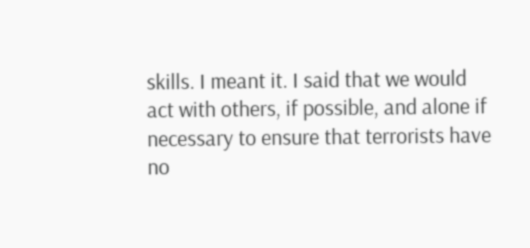skills. I meant it. I said that we would act with others, if possible, and alone if necessary to ensure that terrorists have no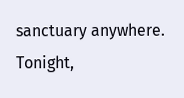sanctuary anywhere. Tonight,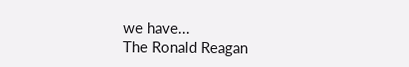we have...
The Ronald Reagan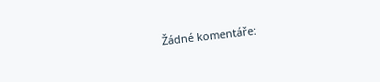Žádné komentáře: